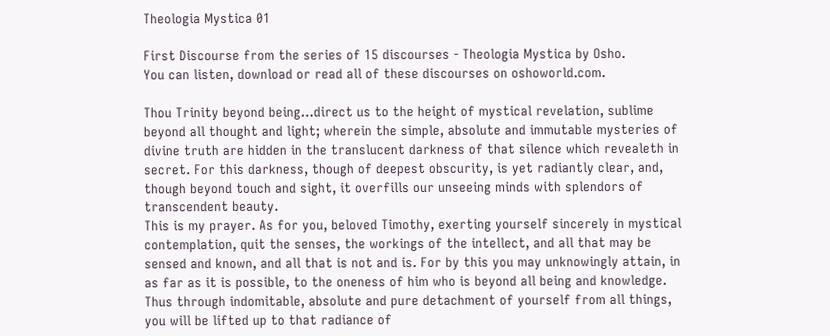Theologia Mystica 01

First Discourse from the series of 15 discourses - Theologia Mystica by Osho.
You can listen, download or read all of these discourses on oshoworld.com.

Thou Trinity beyond being…direct us to the height of mystical revelation, sublime beyond all thought and light; wherein the simple, absolute and immutable mysteries of divine truth are hidden in the translucent darkness of that silence which revealeth in secret. For this darkness, though of deepest obscurity, is yet radiantly clear, and, though beyond touch and sight, it overfills our unseeing minds with splendors of transcendent beauty.
This is my prayer. As for you, beloved Timothy, exerting yourself sincerely in mystical contemplation, quit the senses, the workings of the intellect, and all that may be sensed and known, and all that is not and is. For by this you may unknowingly attain, in as far as it is possible, to the oneness of him who is beyond all being and knowledge. Thus through indomitable, absolute and pure detachment of yourself from all things, you will be lifted up to that radiance of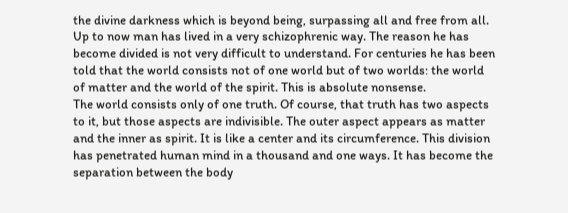the divine darkness which is beyond being, surpassing all and free from all.
Up to now man has lived in a very schizophrenic way. The reason he has become divided is not very difficult to understand. For centuries he has been told that the world consists not of one world but of two worlds: the world of matter and the world of the spirit. This is absolute nonsense.
The world consists only of one truth. Of course, that truth has two aspects to it, but those aspects are indivisible. The outer aspect appears as matter and the inner as spirit. It is like a center and its circumference. This division has penetrated human mind in a thousand and one ways. It has become the separation between the body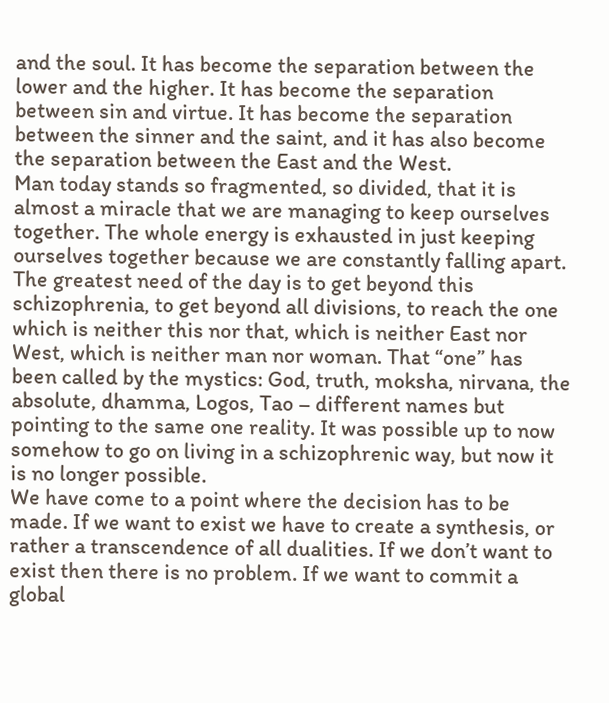and the soul. It has become the separation between the lower and the higher. It has become the separation between sin and virtue. It has become the separation between the sinner and the saint, and it has also become the separation between the East and the West.
Man today stands so fragmented, so divided, that it is almost a miracle that we are managing to keep ourselves together. The whole energy is exhausted in just keeping ourselves together because we are constantly falling apart.
The greatest need of the day is to get beyond this schizophrenia, to get beyond all divisions, to reach the one which is neither this nor that, which is neither East nor West, which is neither man nor woman. That “one” has been called by the mystics: God, truth, moksha, nirvana, the absolute, dhamma, Logos, Tao – different names but pointing to the same one reality. It was possible up to now somehow to go on living in a schizophrenic way, but now it is no longer possible.
We have come to a point where the decision has to be made. If we want to exist we have to create a synthesis, or rather a transcendence of all dualities. If we don’t want to exist then there is no problem. If we want to commit a global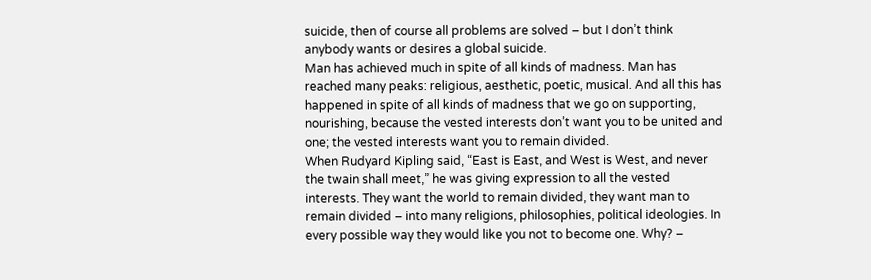suicide, then of course all problems are solved – but I don’t think anybody wants or desires a global suicide.
Man has achieved much in spite of all kinds of madness. Man has reached many peaks: religious, aesthetic, poetic, musical. And all this has happened in spite of all kinds of madness that we go on supporting, nourishing, because the vested interests don’t want you to be united and one; the vested interests want you to remain divided.
When Rudyard Kipling said, “East is East, and West is West, and never the twain shall meet,” he was giving expression to all the vested interests. They want the world to remain divided, they want man to remain divided – into many religions, philosophies, political ideologies. In every possible way they would like you not to become one. Why? –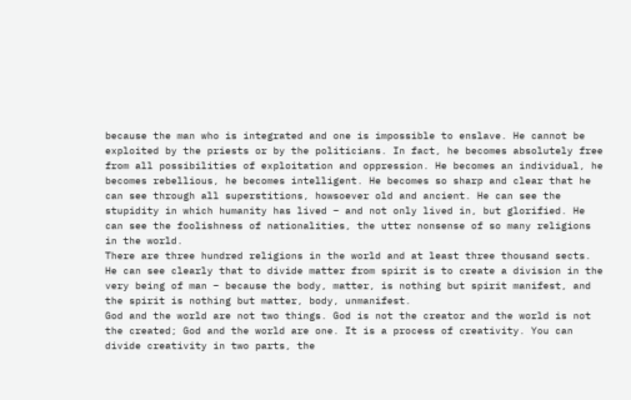because the man who is integrated and one is impossible to enslave. He cannot be exploited by the priests or by the politicians. In fact, he becomes absolutely free from all possibilities of exploitation and oppression. He becomes an individual, he becomes rebellious, he becomes intelligent. He becomes so sharp and clear that he can see through all superstitions, howsoever old and ancient. He can see the stupidity in which humanity has lived – and not only lived in, but glorified. He can see the foolishness of nationalities, the utter nonsense of so many religions in the world.
There are three hundred religions in the world and at least three thousand sects. He can see clearly that to divide matter from spirit is to create a division in the very being of man – because the body, matter, is nothing but spirit manifest, and the spirit is nothing but matter, body, unmanifest.
God and the world are not two things. God is not the creator and the world is not the created; God and the world are one. It is a process of creativity. You can divide creativity in two parts, the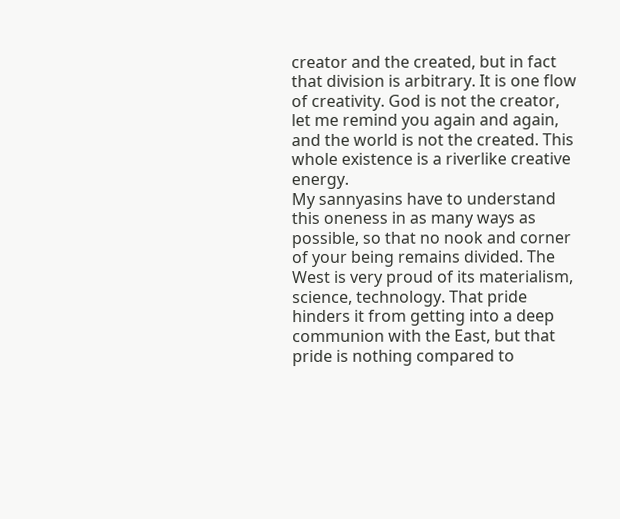creator and the created, but in fact that division is arbitrary. It is one flow of creativity. God is not the creator, let me remind you again and again, and the world is not the created. This whole existence is a riverlike creative energy.
My sannyasins have to understand this oneness in as many ways as possible, so that no nook and corner of your being remains divided. The West is very proud of its materialism, science, technology. That pride hinders it from getting into a deep communion with the East, but that pride is nothing compared to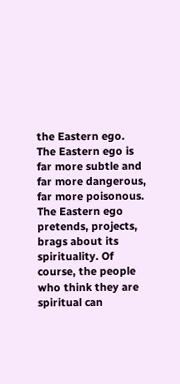the Eastern ego.
The Eastern ego is far more subtle and far more dangerous, far more poisonous. The Eastern ego pretends, projects, brags about its spirituality. Of course, the people who think they are spiritual can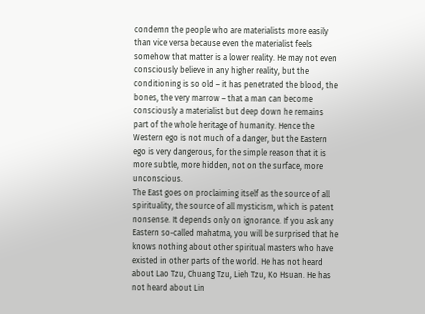condemn the people who are materialists more easily than vice versa because even the materialist feels somehow that matter is a lower reality. He may not even consciously believe in any higher reality, but the conditioning is so old – it has penetrated the blood, the bones, the very marrow – that a man can become consciously a materialist but deep down he remains part of the whole heritage of humanity. Hence the Western ego is not much of a danger, but the Eastern ego is very dangerous, for the simple reason that it is more subtle, more hidden, not on the surface, more unconscious.
The East goes on proclaiming itself as the source of all spirituality, the source of all mysticism, which is patent nonsense. It depends only on ignorance. If you ask any Eastern so-called mahatma, you will be surprised that he knows nothing about other spiritual masters who have existed in other parts of the world. He has not heard about Lao Tzu, Chuang Tzu, Lieh Tzu, Ko Hsuan. He has not heard about Lin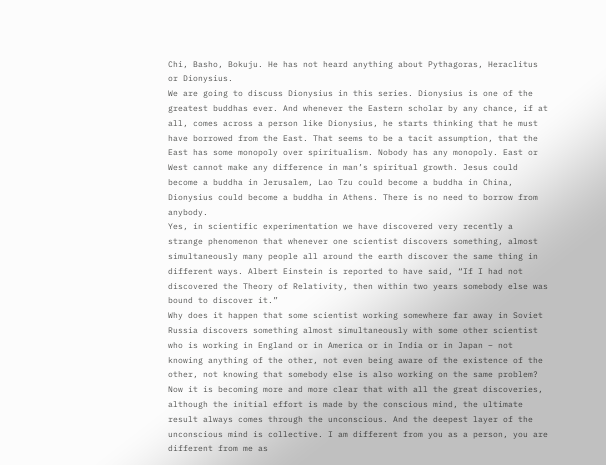Chi, Basho, Bokuju. He has not heard anything about Pythagoras, Heraclitus or Dionysius.
We are going to discuss Dionysius in this series. Dionysius is one of the greatest buddhas ever. And whenever the Eastern scholar by any chance, if at all, comes across a person like Dionysius, he starts thinking that he must have borrowed from the East. That seems to be a tacit assumption, that the East has some monopoly over spiritualism. Nobody has any monopoly. East or West cannot make any difference in man’s spiritual growth. Jesus could become a buddha in Jerusalem, Lao Tzu could become a buddha in China, Dionysius could become a buddha in Athens. There is no need to borrow from anybody.
Yes, in scientific experimentation we have discovered very recently a strange phenomenon that whenever one scientist discovers something, almost simultaneously many people all around the earth discover the same thing in different ways. Albert Einstein is reported to have said, “If I had not discovered the Theory of Relativity, then within two years somebody else was bound to discover it.”
Why does it happen that some scientist working somewhere far away in Soviet Russia discovers something almost simultaneously with some other scientist who is working in England or in America or in India or in Japan – not knowing anything of the other, not even being aware of the existence of the other, not knowing that somebody else is also working on the same problem?
Now it is becoming more and more clear that with all the great discoveries, although the initial effort is made by the conscious mind, the ultimate result always comes through the unconscious. And the deepest layer of the unconscious mind is collective. I am different from you as a person, you are different from me as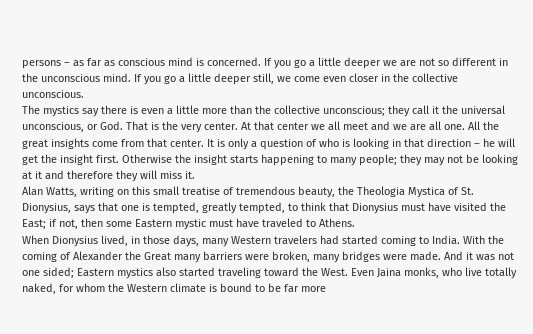persons – as far as conscious mind is concerned. If you go a little deeper we are not so different in the unconscious mind. If you go a little deeper still, we come even closer in the collective unconscious.
The mystics say there is even a little more than the collective unconscious; they call it the universal unconscious, or God. That is the very center. At that center we all meet and we are all one. All the great insights come from that center. It is only a question of who is looking in that direction – he will get the insight first. Otherwise the insight starts happening to many people; they may not be looking at it and therefore they will miss it.
Alan Watts, writing on this small treatise of tremendous beauty, the Theologia Mystica of St. Dionysius, says that one is tempted, greatly tempted, to think that Dionysius must have visited the East; if not, then some Eastern mystic must have traveled to Athens.
When Dionysius lived, in those days, many Western travelers had started coming to India. With the coming of Alexander the Great many barriers were broken, many bridges were made. And it was not one sided; Eastern mystics also started traveling toward the West. Even Jaina monks, who live totally naked, for whom the Western climate is bound to be far more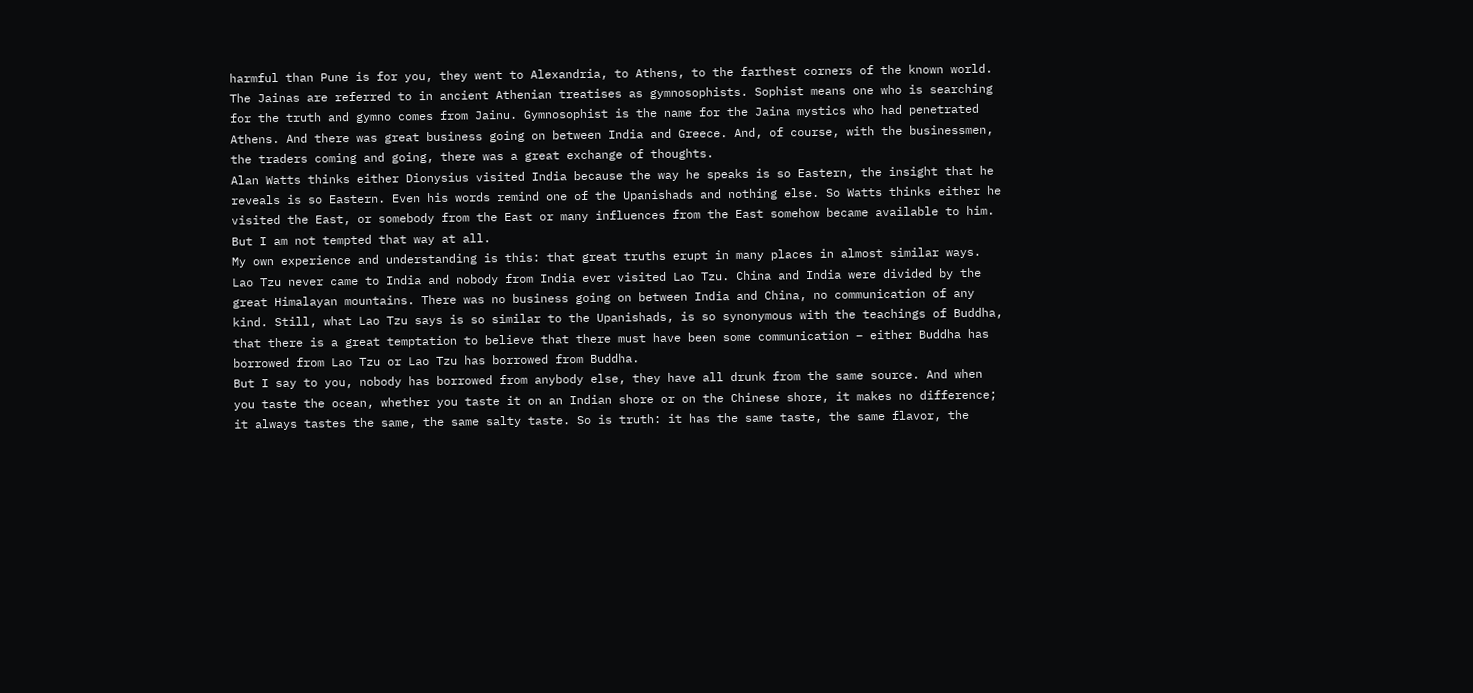harmful than Pune is for you, they went to Alexandria, to Athens, to the farthest corners of the known world. The Jainas are referred to in ancient Athenian treatises as gymnosophists. Sophist means one who is searching for the truth and gymno comes from Jainu. Gymnosophist is the name for the Jaina mystics who had penetrated Athens. And there was great business going on between India and Greece. And, of course, with the businessmen, the traders coming and going, there was a great exchange of thoughts.
Alan Watts thinks either Dionysius visited India because the way he speaks is so Eastern, the insight that he reveals is so Eastern. Even his words remind one of the Upanishads and nothing else. So Watts thinks either he visited the East, or somebody from the East or many influences from the East somehow became available to him. But I am not tempted that way at all.
My own experience and understanding is this: that great truths erupt in many places in almost similar ways. Lao Tzu never came to India and nobody from India ever visited Lao Tzu. China and India were divided by the great Himalayan mountains. There was no business going on between India and China, no communication of any kind. Still, what Lao Tzu says is so similar to the Upanishads, is so synonymous with the teachings of Buddha, that there is a great temptation to believe that there must have been some communication – either Buddha has borrowed from Lao Tzu or Lao Tzu has borrowed from Buddha.
But I say to you, nobody has borrowed from anybody else, they have all drunk from the same source. And when you taste the ocean, whether you taste it on an Indian shore or on the Chinese shore, it makes no difference; it always tastes the same, the same salty taste. So is truth: it has the same taste, the same flavor, the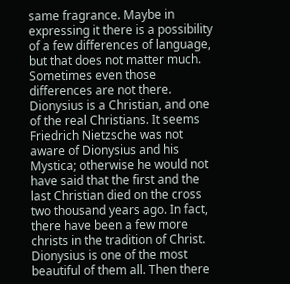same fragrance. Maybe in expressing it there is a possibility of a few differences of language, but that does not matter much. Sometimes even those differences are not there.
Dionysius is a Christian, and one of the real Christians. It seems Friedrich Nietzsche was not aware of Dionysius and his Mystica; otherwise he would not have said that the first and the last Christian died on the cross two thousand years ago. In fact, there have been a few more christs in the tradition of Christ. Dionysius is one of the most beautiful of them all. Then there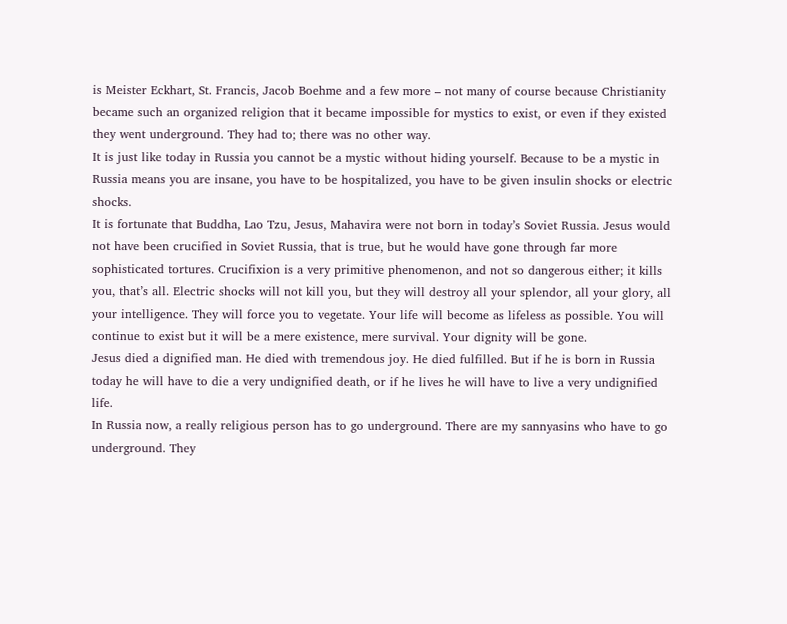is Meister Eckhart, St. Francis, Jacob Boehme and a few more – not many of course because Christianity became such an organized religion that it became impossible for mystics to exist, or even if they existed they went underground. They had to; there was no other way.
It is just like today in Russia you cannot be a mystic without hiding yourself. Because to be a mystic in Russia means you are insane, you have to be hospitalized, you have to be given insulin shocks or electric shocks.
It is fortunate that Buddha, Lao Tzu, Jesus, Mahavira were not born in today’s Soviet Russia. Jesus would not have been crucified in Soviet Russia, that is true, but he would have gone through far more sophisticated tortures. Crucifixion is a very primitive phenomenon, and not so dangerous either; it kills you, that’s all. Electric shocks will not kill you, but they will destroy all your splendor, all your glory, all your intelligence. They will force you to vegetate. Your life will become as lifeless as possible. You will continue to exist but it will be a mere existence, mere survival. Your dignity will be gone.
Jesus died a dignified man. He died with tremendous joy. He died fulfilled. But if he is born in Russia today he will have to die a very undignified death, or if he lives he will have to live a very undignified life.
In Russia now, a really religious person has to go underground. There are my sannyasins who have to go underground. They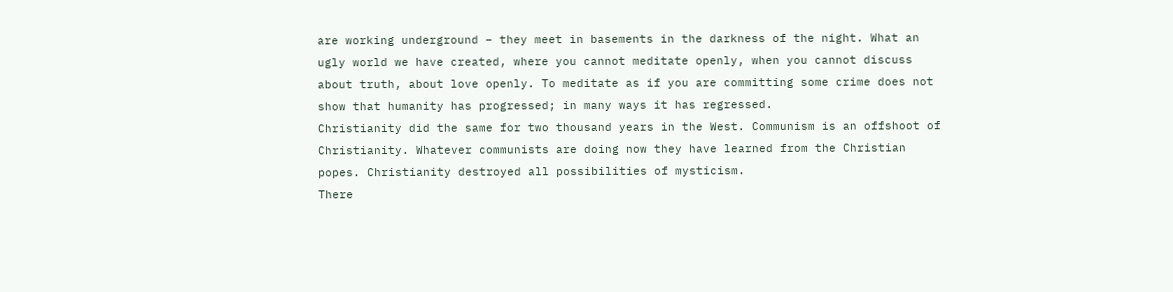are working underground – they meet in basements in the darkness of the night. What an ugly world we have created, where you cannot meditate openly, when you cannot discuss about truth, about love openly. To meditate as if you are committing some crime does not show that humanity has progressed; in many ways it has regressed.
Christianity did the same for two thousand years in the West. Communism is an offshoot of Christianity. Whatever communists are doing now they have learned from the Christian popes. Christianity destroyed all possibilities of mysticism.
There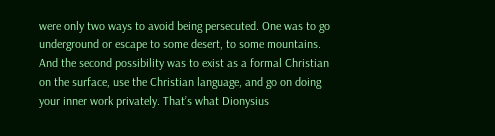were only two ways to avoid being persecuted. One was to go underground or escape to some desert, to some mountains. And the second possibility was to exist as a formal Christian on the surface, use the Christian language, and go on doing your inner work privately. That’s what Dionysius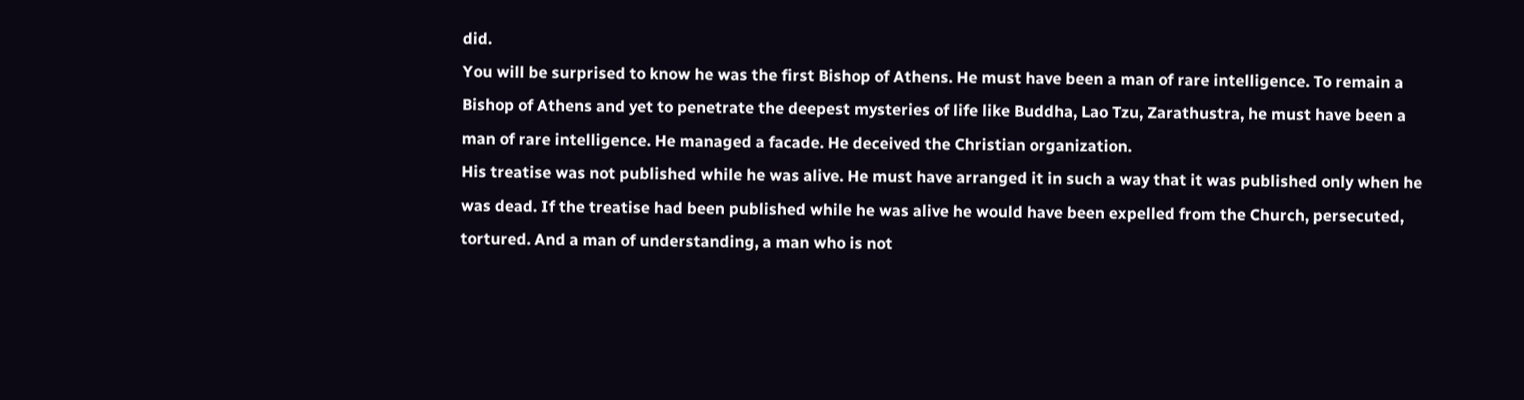did.
You will be surprised to know he was the first Bishop of Athens. He must have been a man of rare intelligence. To remain a Bishop of Athens and yet to penetrate the deepest mysteries of life like Buddha, Lao Tzu, Zarathustra, he must have been a man of rare intelligence. He managed a facade. He deceived the Christian organization.
His treatise was not published while he was alive. He must have arranged it in such a way that it was published only when he was dead. If the treatise had been published while he was alive he would have been expelled from the Church, persecuted, tortured. And a man of understanding, a man who is not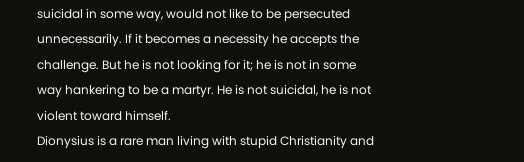suicidal in some way, would not like to be persecuted unnecessarily. If it becomes a necessity he accepts the challenge. But he is not looking for it; he is not in some way hankering to be a martyr. He is not suicidal, he is not violent toward himself.
Dionysius is a rare man living with stupid Christianity and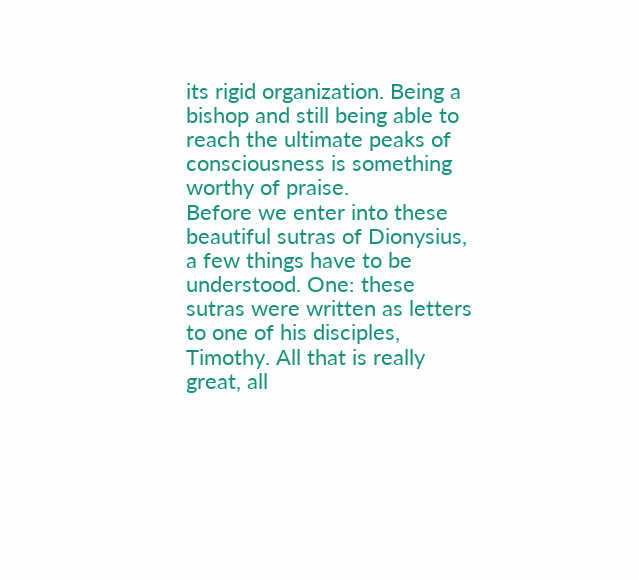its rigid organization. Being a bishop and still being able to reach the ultimate peaks of consciousness is something worthy of praise.
Before we enter into these beautiful sutras of Dionysius, a few things have to be understood. One: these sutras were written as letters to one of his disciples, Timothy. All that is really great, all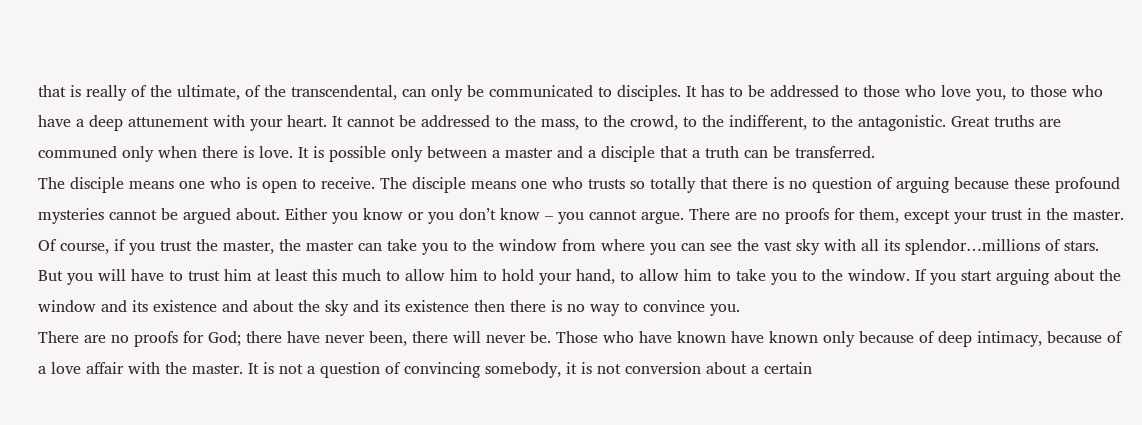that is really of the ultimate, of the transcendental, can only be communicated to disciples. It has to be addressed to those who love you, to those who have a deep attunement with your heart. It cannot be addressed to the mass, to the crowd, to the indifferent, to the antagonistic. Great truths are communed only when there is love. It is possible only between a master and a disciple that a truth can be transferred.
The disciple means one who is open to receive. The disciple means one who trusts so totally that there is no question of arguing because these profound mysteries cannot be argued about. Either you know or you don’t know – you cannot argue. There are no proofs for them, except your trust in the master. Of course, if you trust the master, the master can take you to the window from where you can see the vast sky with all its splendor…millions of stars. But you will have to trust him at least this much to allow him to hold your hand, to allow him to take you to the window. If you start arguing about the window and its existence and about the sky and its existence then there is no way to convince you.
There are no proofs for God; there have never been, there will never be. Those who have known have known only because of deep intimacy, because of a love affair with the master. It is not a question of convincing somebody, it is not conversion about a certain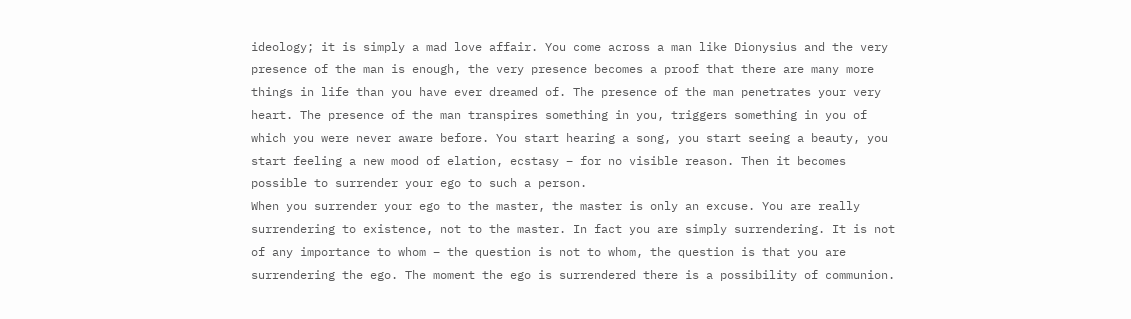ideology; it is simply a mad love affair. You come across a man like Dionysius and the very presence of the man is enough, the very presence becomes a proof that there are many more things in life than you have ever dreamed of. The presence of the man penetrates your very heart. The presence of the man transpires something in you, triggers something in you of which you were never aware before. You start hearing a song, you start seeing a beauty, you start feeling a new mood of elation, ecstasy – for no visible reason. Then it becomes possible to surrender your ego to such a person.
When you surrender your ego to the master, the master is only an excuse. You are really surrendering to existence, not to the master. In fact you are simply surrendering. It is not of any importance to whom – the question is not to whom, the question is that you are surrendering the ego. The moment the ego is surrendered there is a possibility of communion.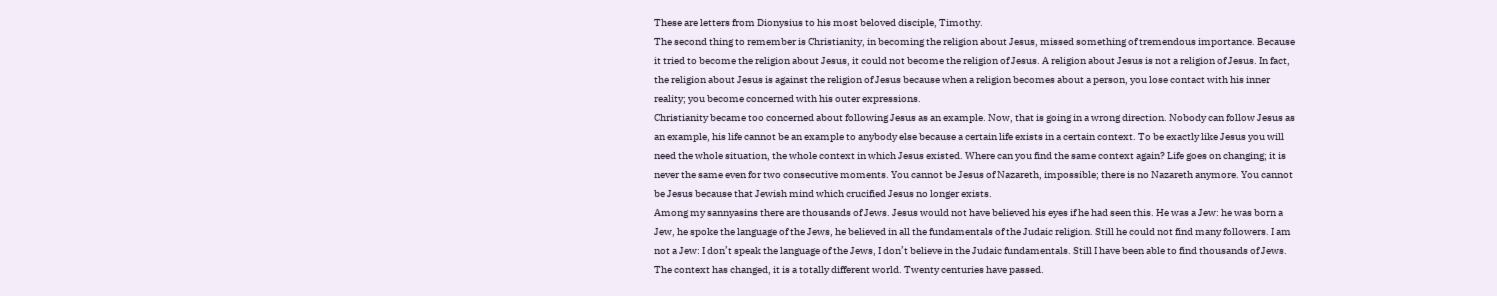These are letters from Dionysius to his most beloved disciple, Timothy.
The second thing to remember is Christianity, in becoming the religion about Jesus, missed something of tremendous importance. Because it tried to become the religion about Jesus, it could not become the religion of Jesus. A religion about Jesus is not a religion of Jesus. In fact, the religion about Jesus is against the religion of Jesus because when a religion becomes about a person, you lose contact with his inner reality; you become concerned with his outer expressions.
Christianity became too concerned about following Jesus as an example. Now, that is going in a wrong direction. Nobody can follow Jesus as an example, his life cannot be an example to anybody else because a certain life exists in a certain context. To be exactly like Jesus you will need the whole situation, the whole context in which Jesus existed. Where can you find the same context again? Life goes on changing; it is never the same even for two consecutive moments. You cannot be Jesus of Nazareth, impossible; there is no Nazareth anymore. You cannot be Jesus because that Jewish mind which crucified Jesus no longer exists.
Among my sannyasins there are thousands of Jews. Jesus would not have believed his eyes if he had seen this. He was a Jew: he was born a Jew, he spoke the language of the Jews, he believed in all the fundamentals of the Judaic religion. Still he could not find many followers. I am not a Jew: I don’t speak the language of the Jews, I don’t believe in the Judaic fundamentals. Still I have been able to find thousands of Jews. The context has changed, it is a totally different world. Twenty centuries have passed.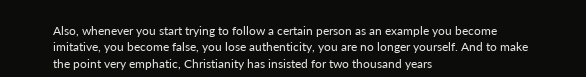Also, whenever you start trying to follow a certain person as an example you become imitative, you become false, you lose authenticity, you are no longer yourself. And to make the point very emphatic, Christianity has insisted for two thousand years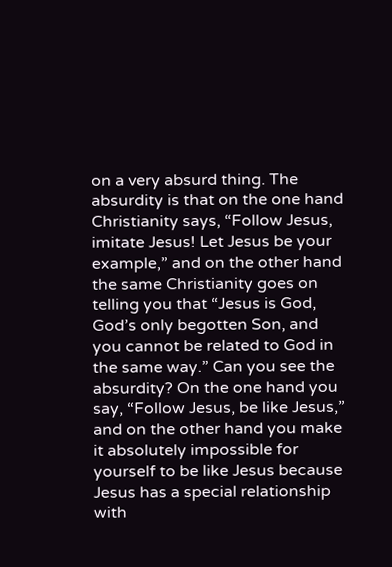on a very absurd thing. The absurdity is that on the one hand Christianity says, “Follow Jesus, imitate Jesus! Let Jesus be your example,” and on the other hand the same Christianity goes on telling you that “Jesus is God, God’s only begotten Son, and you cannot be related to God in the same way.” Can you see the absurdity? On the one hand you say, “Follow Jesus, be like Jesus,” and on the other hand you make it absolutely impossible for yourself to be like Jesus because Jesus has a special relationship with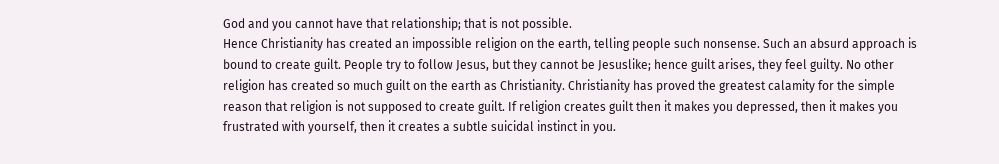God and you cannot have that relationship; that is not possible.
Hence Christianity has created an impossible religion on the earth, telling people such nonsense. Such an absurd approach is bound to create guilt. People try to follow Jesus, but they cannot be Jesuslike; hence guilt arises, they feel guilty. No other religion has created so much guilt on the earth as Christianity. Christianity has proved the greatest calamity for the simple reason that religion is not supposed to create guilt. If religion creates guilt then it makes you depressed, then it makes you frustrated with yourself, then it creates a subtle suicidal instinct in you.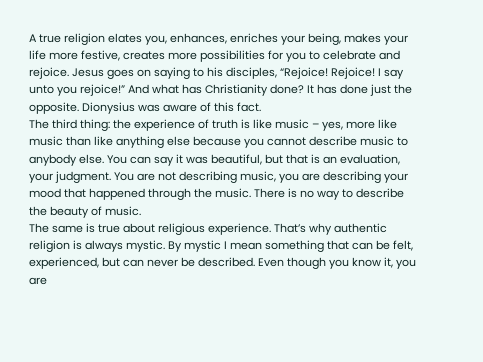A true religion elates you, enhances, enriches your being, makes your life more festive, creates more possibilities for you to celebrate and rejoice. Jesus goes on saying to his disciples, “Rejoice! Rejoice! I say unto you rejoice!” And what has Christianity done? It has done just the opposite. Dionysius was aware of this fact.
The third thing: the experience of truth is like music – yes, more like music than like anything else because you cannot describe music to anybody else. You can say it was beautiful, but that is an evaluation, your judgment. You are not describing music, you are describing your mood that happened through the music. There is no way to describe the beauty of music.
The same is true about religious experience. That’s why authentic religion is always mystic. By mystic I mean something that can be felt, experienced, but can never be described. Even though you know it, you are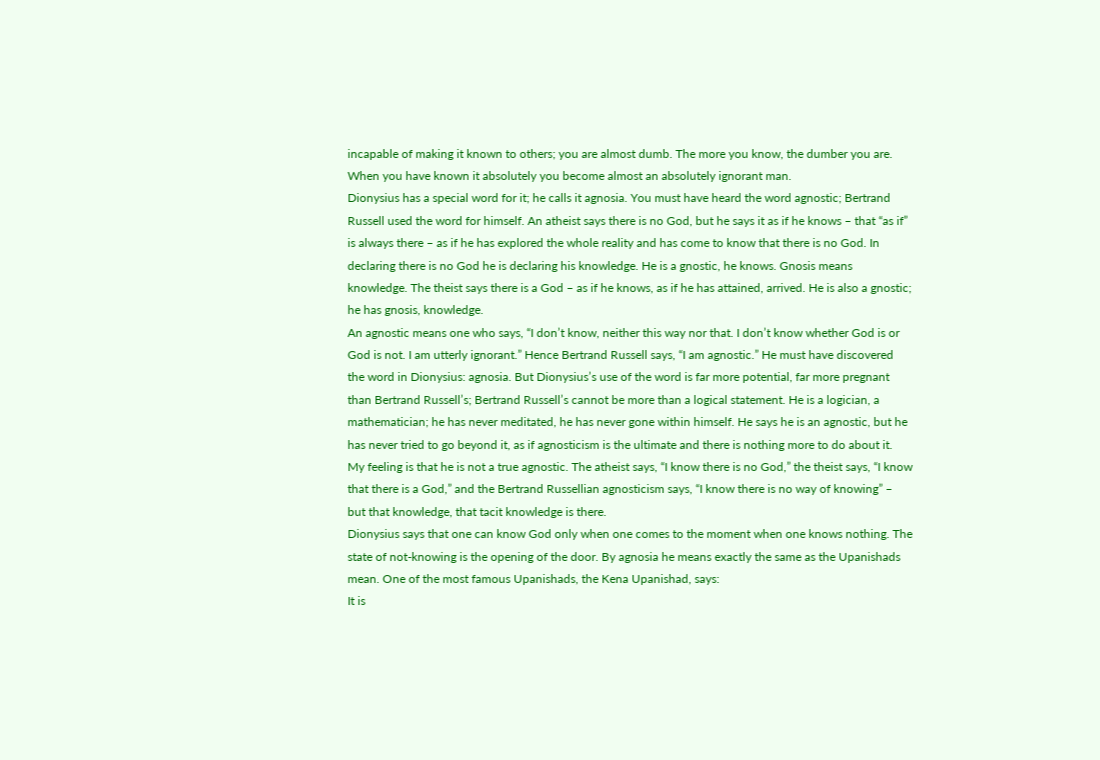incapable of making it known to others; you are almost dumb. The more you know, the dumber you are. When you have known it absolutely you become almost an absolutely ignorant man.
Dionysius has a special word for it; he calls it agnosia. You must have heard the word agnostic; Bertrand Russell used the word for himself. An atheist says there is no God, but he says it as if he knows – that “as if” is always there – as if he has explored the whole reality and has come to know that there is no God. In declaring there is no God he is declaring his knowledge. He is a gnostic, he knows. Gnosis means knowledge. The theist says there is a God – as if he knows, as if he has attained, arrived. He is also a gnostic; he has gnosis, knowledge.
An agnostic means one who says, “I don’t know, neither this way nor that. I don’t know whether God is or God is not. I am utterly ignorant.” Hence Bertrand Russell says, “I am agnostic.” He must have discovered the word in Dionysius: agnosia. But Dionysius’s use of the word is far more potential, far more pregnant than Bertrand Russell’s; Bertrand Russell’s cannot be more than a logical statement. He is a logician, a mathematician; he has never meditated, he has never gone within himself. He says he is an agnostic, but he has never tried to go beyond it, as if agnosticism is the ultimate and there is nothing more to do about it.
My feeling is that he is not a true agnostic. The atheist says, “I know there is no God,” the theist says, “I know that there is a God,” and the Bertrand Russellian agnosticism says, “I know there is no way of knowing” – but that knowledge, that tacit knowledge is there.
Dionysius says that one can know God only when one comes to the moment when one knows nothing. The state of not-knowing is the opening of the door. By agnosia he means exactly the same as the Upanishads mean. One of the most famous Upanishads, the Kena Upanishad, says:
It is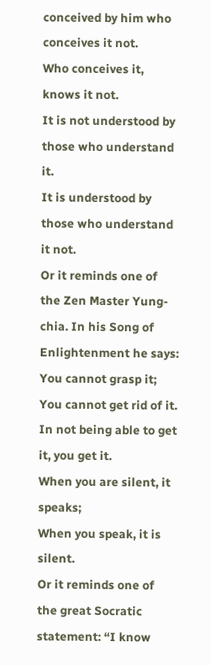conceived by him who conceives it not.
Who conceives it, knows it not.
It is not understood by those who understand it.
It is understood by those who understand it not.
Or it reminds one of the Zen Master Yung-chia. In his Song of Enlightenment he says:
You cannot grasp it;
You cannot get rid of it.
In not being able to get it, you get it.
When you are silent, it speaks;
When you speak, it is silent.
Or it reminds one of the great Socratic statement: “I know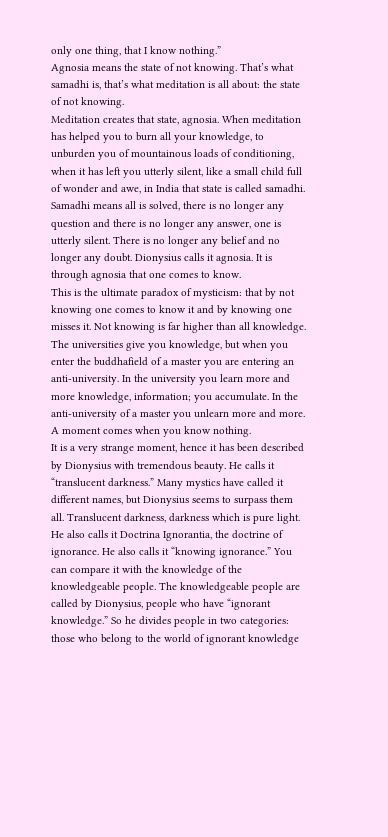only one thing, that I know nothing.”
Agnosia means the state of not knowing. That’s what samadhi is, that’s what meditation is all about: the state of not knowing.
Meditation creates that state, agnosia. When meditation has helped you to burn all your knowledge, to unburden you of mountainous loads of conditioning, when it has left you utterly silent, like a small child full of wonder and awe, in India that state is called samadhi. Samadhi means all is solved, there is no longer any question and there is no longer any answer, one is utterly silent. There is no longer any belief and no longer any doubt. Dionysius calls it agnosia. It is through agnosia that one comes to know.
This is the ultimate paradox of mysticism: that by not knowing one comes to know it and by knowing one misses it. Not knowing is far higher than all knowledge. The universities give you knowledge, but when you enter the buddhafield of a master you are entering an anti-university. In the university you learn more and more knowledge, information; you accumulate. In the anti-university of a master you unlearn more and more. A moment comes when you know nothing.
It is a very strange moment, hence it has been described by Dionysius with tremendous beauty. He calls it “translucent darkness.” Many mystics have called it different names, but Dionysius seems to surpass them all. Translucent darkness, darkness which is pure light. He also calls it Doctrina Ignorantia, the doctrine of ignorance. He also calls it “knowing ignorance.” You can compare it with the knowledge of the knowledgeable people. The knowledgeable people are called by Dionysius, people who have “ignorant knowledge.” So he divides people in two categories: those who belong to the world of ignorant knowledge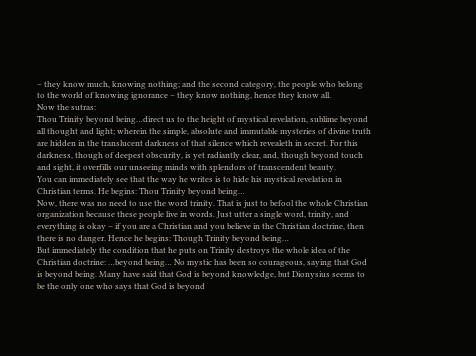– they know much, knowing nothing; and the second category, the people who belong to the world of knowing ignorance – they know nothing, hence they know all.
Now the sutras:
Thou Trinity beyond being…direct us to the height of mystical revelation, sublime beyond all thought and light; wherein the simple, absolute and immutable mysteries of divine truth are hidden in the translucent darkness of that silence which revealeth in secret. For this darkness, though of deepest obscurity, is yet radiantly clear, and, though beyond touch and sight, it overfills our unseeing minds with splendors of transcendent beauty.
You can immediately see that the way he writes is to hide his mystical revelation in Christian terms. He begins: Thou Trinity beyond being…
Now, there was no need to use the word trinity. That is just to befool the whole Christian organization because these people live in words. Just utter a single word, trinity, and everything is okay – if you are a Christian and you believe in the Christian doctrine, then there is no danger. Hence he begins: Though Trinity beyond being…
But immediately the condition that he puts on Trinity destroys the whole idea of the Christian doctrine: …beyond being… No mystic has been so courageous, saying that God is beyond being. Many have said that God is beyond knowledge, but Dionysius seems to be the only one who says that God is beyond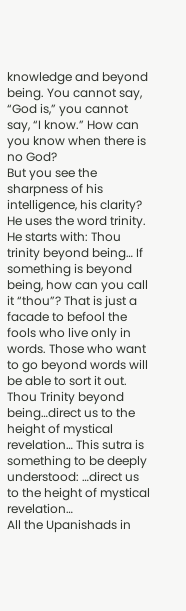knowledge and beyond being. You cannot say, “God is,” you cannot say, “I know.” How can you know when there is no God?
But you see the sharpness of his intelligence, his clarity? He uses the word trinity. He starts with: Thou trinity beyond being… If something is beyond being, how can you call it “thou”? That is just a facade to befool the fools who live only in words. Those who want to go beyond words will be able to sort it out.
Thou Trinity beyond being…direct us to the height of mystical revelation… This sutra is something to be deeply understood: …direct us to the height of mystical revelation…
All the Upanishads in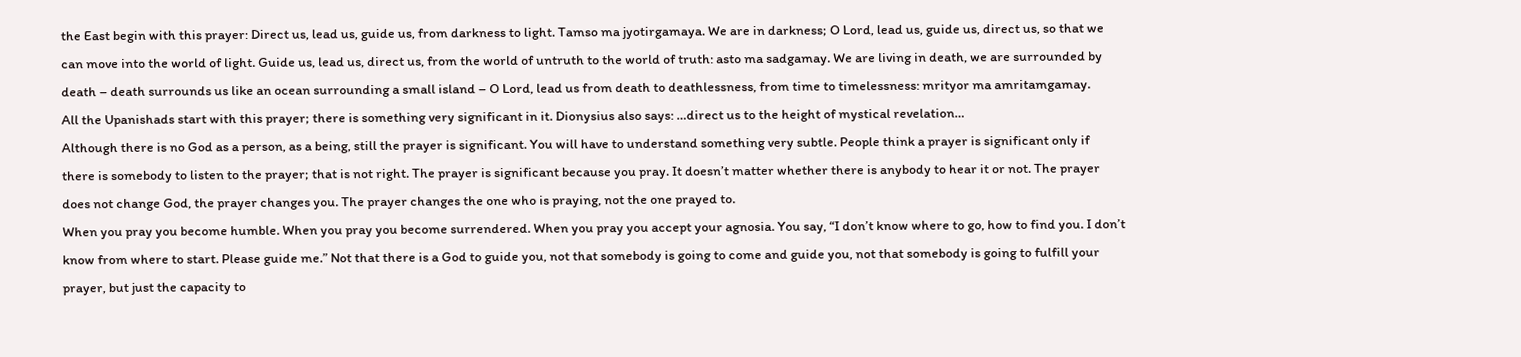the East begin with this prayer: Direct us, lead us, guide us, from darkness to light. Tamso ma jyotirgamaya. We are in darkness; O Lord, lead us, guide us, direct us, so that we can move into the world of light. Guide us, lead us, direct us, from the world of untruth to the world of truth: asto ma sadgamay. We are living in death, we are surrounded by death – death surrounds us like an ocean surrounding a small island – O Lord, lead us from death to deathlessness, from time to timelessness: mrityor ma amritamgamay.
All the Upanishads start with this prayer; there is something very significant in it. Dionysius also says: …direct us to the height of mystical revelation…
Although there is no God as a person, as a being, still the prayer is significant. You will have to understand something very subtle. People think a prayer is significant only if there is somebody to listen to the prayer; that is not right. The prayer is significant because you pray. It doesn’t matter whether there is anybody to hear it or not. The prayer does not change God, the prayer changes you. The prayer changes the one who is praying, not the one prayed to.
When you pray you become humble. When you pray you become surrendered. When you pray you accept your agnosia. You say, “I don’t know where to go, how to find you. I don’t know from where to start. Please guide me.” Not that there is a God to guide you, not that somebody is going to come and guide you, not that somebody is going to fulfill your prayer, but just the capacity to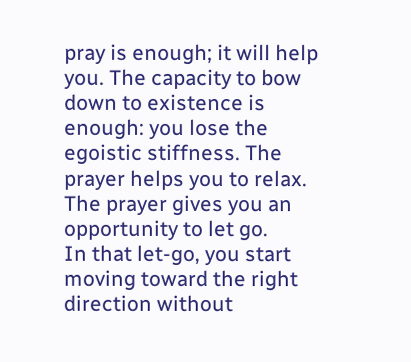pray is enough; it will help you. The capacity to bow down to existence is enough: you lose the egoistic stiffness. The prayer helps you to relax. The prayer gives you an opportunity to let go.
In that let-go, you start moving toward the right direction without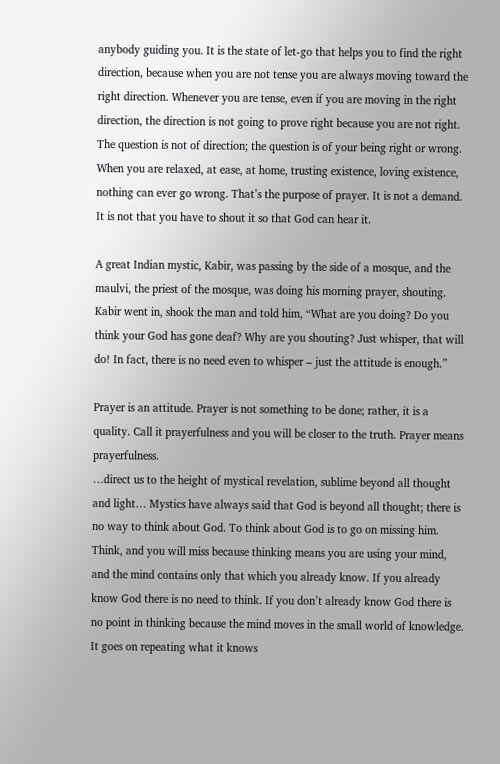anybody guiding you. It is the state of let-go that helps you to find the right direction, because when you are not tense you are always moving toward the right direction. Whenever you are tense, even if you are moving in the right direction, the direction is not going to prove right because you are not right. The question is not of direction; the question is of your being right or wrong.
When you are relaxed, at ease, at home, trusting existence, loving existence, nothing can ever go wrong. That’s the purpose of prayer. It is not a demand. It is not that you have to shout it so that God can hear it.

A great Indian mystic, Kabir, was passing by the side of a mosque, and the maulvi, the priest of the mosque, was doing his morning prayer, shouting.
Kabir went in, shook the man and told him, “What are you doing? Do you think your God has gone deaf? Why are you shouting? Just whisper, that will do! In fact, there is no need even to whisper – just the attitude is enough.”

Prayer is an attitude. Prayer is not something to be done; rather, it is a quality. Call it prayerfulness and you will be closer to the truth. Prayer means prayerfulness.
…direct us to the height of mystical revelation, sublime beyond all thought and light… Mystics have always said that God is beyond all thought; there is no way to think about God. To think about God is to go on missing him. Think, and you will miss because thinking means you are using your mind, and the mind contains only that which you already know. If you already know God there is no need to think. If you don’t already know God there is no point in thinking because the mind moves in the small world of knowledge. It goes on repeating what it knows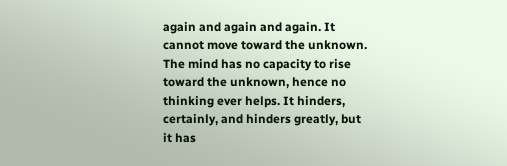again and again and again. It cannot move toward the unknown.
The mind has no capacity to rise toward the unknown, hence no thinking ever helps. It hinders, certainly, and hinders greatly, but it has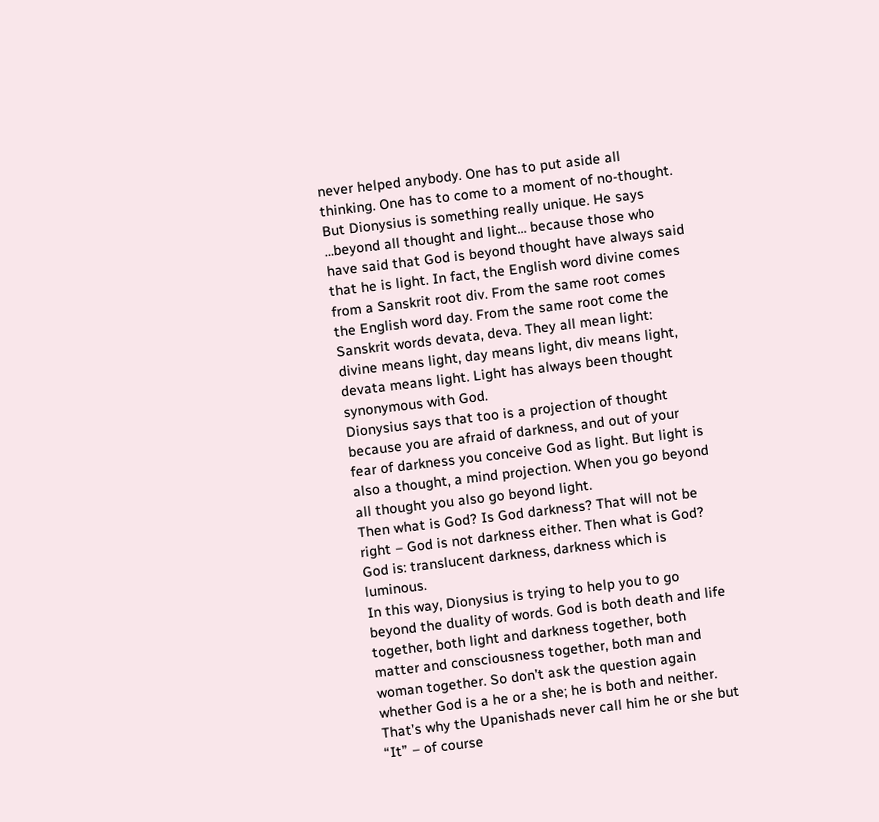never helped anybody. One has to put aside all thinking. One has to come to a moment of no-thought.
But Dionysius is something really unique. He says …beyond all thought and light… because those who have said that God is beyond thought have always said that he is light. In fact, the English word divine comes from a Sanskrit root div. From the same root comes the English word day. From the same root come the Sanskrit words devata, deva. They all mean light: divine means light, day means light, div means light, devata means light. Light has always been thought synonymous with God.
Dionysius says that too is a projection of thought because you are afraid of darkness, and out of your fear of darkness you conceive God as light. But light is also a thought, a mind projection. When you go beyond all thought you also go beyond light.
Then what is God? Is God darkness? That will not be right – God is not darkness either. Then what is God? God is: translucent darkness, darkness which is luminous.
In this way, Dionysius is trying to help you to go beyond the duality of words. God is both death and life together, both light and darkness together, both matter and consciousness together, both man and woman together. So don’t ask the question again whether God is a he or a she; he is both and neither. That’s why the Upanishads never call him he or she but “It” – of course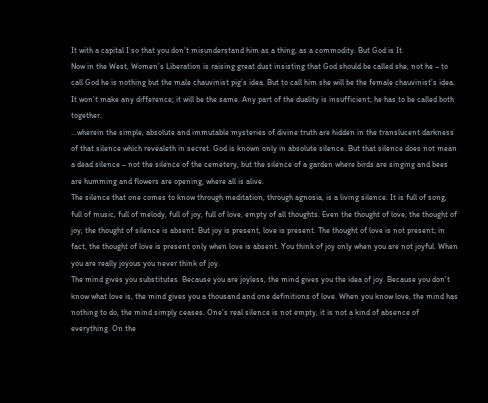It with a capital I so that you don’t misunderstand him as a thing, as a commodity. But God is It.
Now in the West, Women’s Liberation is raising great dust insisting that God should be called she, not he – to call God he is nothing but the male chauvinist pig’s idea. But to call him she will be the female chauvinist’s idea. It won’t make any difference; it will be the same. Any part of the duality is insufficient; he has to be called both together.
…wherein the simple, absolute and immutable mysteries of divine truth are hidden in the translucent darkness of that silence which revealeth in secret. God is known only in absolute silence. But that silence does not mean a dead silence – not the silence of the cemetery, but the silence of a garden where birds are singing and bees are humming and flowers are opening, where all is alive.
The silence that one comes to know through meditation, through agnosia, is a living silence. It is full of song, full of music, full of melody, full of joy, full of love, empty of all thoughts. Even the thought of love, the thought of joy, the thought of silence is absent. But joy is present, love is present. The thought of love is not present; in fact, the thought of love is present only when love is absent. You think of joy only when you are not joyful. When you are really joyous you never think of joy.
The mind gives you substitutes. Because you are joyless, the mind gives you the idea of joy. Because you don’t know what love is, the mind gives you a thousand and one definitions of love. When you know love, the mind has nothing to do, the mind simply ceases. One’s real silence is not empty, it is not a kind of absence of everything. On the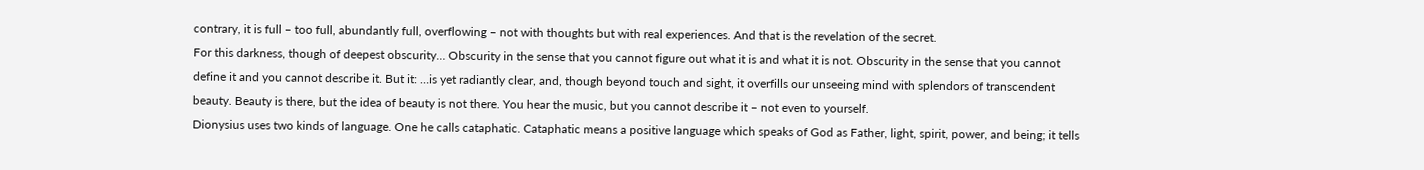contrary, it is full – too full, abundantly full, overflowing – not with thoughts but with real experiences. And that is the revelation of the secret.
For this darkness, though of deepest obscurity… Obscurity in the sense that you cannot figure out what it is and what it is not. Obscurity in the sense that you cannot define it and you cannot describe it. But it: …is yet radiantly clear, and, though beyond touch and sight, it overfills our unseeing mind with splendors of transcendent beauty. Beauty is there, but the idea of beauty is not there. You hear the music, but you cannot describe it – not even to yourself.
Dionysius uses two kinds of language. One he calls cataphatic. Cataphatic means a positive language which speaks of God as Father, light, spirit, power, and being; it tells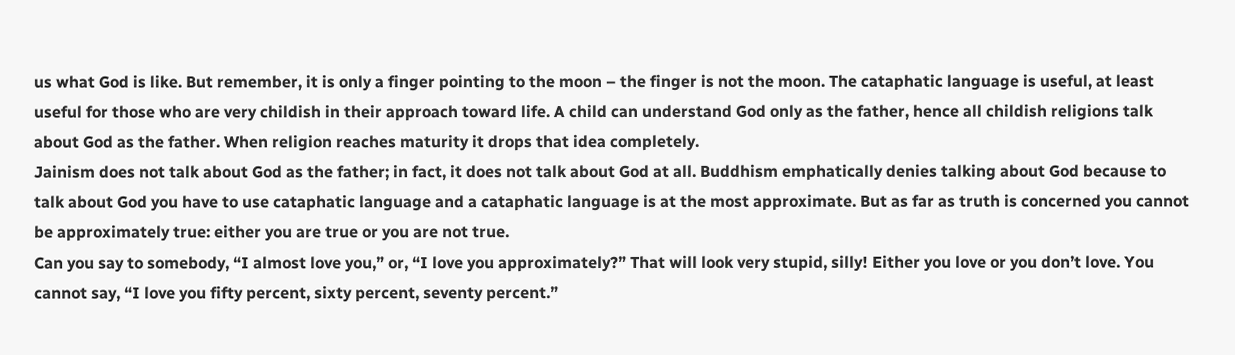us what God is like. But remember, it is only a finger pointing to the moon – the finger is not the moon. The cataphatic language is useful, at least useful for those who are very childish in their approach toward life. A child can understand God only as the father, hence all childish religions talk about God as the father. When religion reaches maturity it drops that idea completely.
Jainism does not talk about God as the father; in fact, it does not talk about God at all. Buddhism emphatically denies talking about God because to talk about God you have to use cataphatic language and a cataphatic language is at the most approximate. But as far as truth is concerned you cannot be approximately true: either you are true or you are not true.
Can you say to somebody, “I almost love you,” or, “I love you approximately?” That will look very stupid, silly! Either you love or you don’t love. You cannot say, “I love you fifty percent, sixty percent, seventy percent.”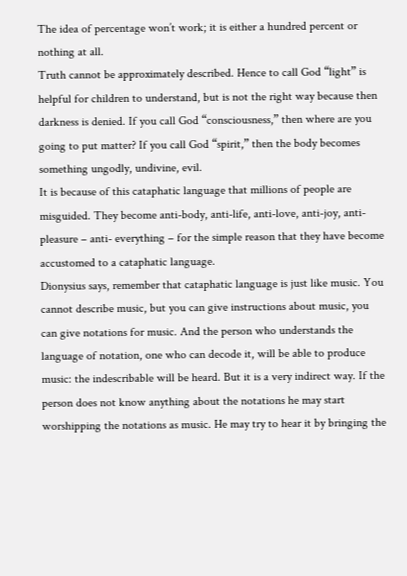The idea of percentage won’t work; it is either a hundred percent or nothing at all.
Truth cannot be approximately described. Hence to call God “light” is helpful for children to understand, but is not the right way because then darkness is denied. If you call God “consciousness,” then where are you going to put matter? If you call God “spirit,” then the body becomes something ungodly, undivine, evil.
It is because of this cataphatic language that millions of people are misguided. They become anti-body, anti-life, anti-love, anti-joy, anti-pleasure – anti- everything – for the simple reason that they have become accustomed to a cataphatic language.
Dionysius says, remember that cataphatic language is just like music. You cannot describe music, but you can give instructions about music, you can give notations for music. And the person who understands the language of notation, one who can decode it, will be able to produce music: the indescribable will be heard. But it is a very indirect way. If the person does not know anything about the notations he may start worshipping the notations as music. He may try to hear it by bringing the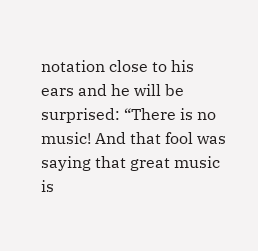notation close to his ears and he will be surprised: “There is no music! And that fool was saying that great music is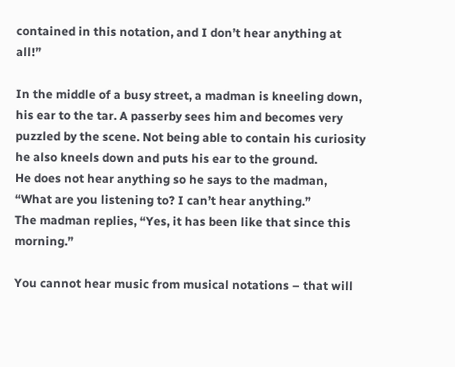contained in this notation, and I don’t hear anything at all!”

In the middle of a busy street, a madman is kneeling down, his ear to the tar. A passerby sees him and becomes very puzzled by the scene. Not being able to contain his curiosity he also kneels down and puts his ear to the ground.
He does not hear anything so he says to the madman, “What are you listening to? I can’t hear anything.”
The madman replies, “Yes, it has been like that since this morning.”

You cannot hear music from musical notations – that will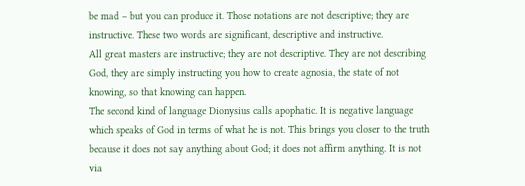be mad – but you can produce it. Those notations are not descriptive; they are instructive. These two words are significant, descriptive and instructive.
All great masters are instructive; they are not descriptive. They are not describing God, they are simply instructing you how to create agnosia, the state of not knowing, so that knowing can happen.
The second kind of language Dionysius calls apophatic. It is negative language which speaks of God in terms of what he is not. This brings you closer to the truth because it does not say anything about God; it does not affirm anything. It is not via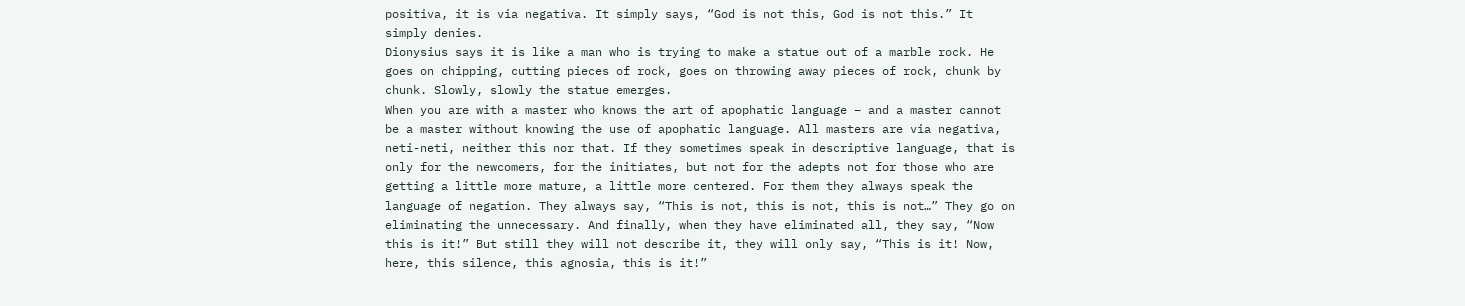positiva, it is via negativa. It simply says, “God is not this, God is not this.” It simply denies.
Dionysius says it is like a man who is trying to make a statue out of a marble rock. He goes on chipping, cutting pieces of rock, goes on throwing away pieces of rock, chunk by chunk. Slowly, slowly the statue emerges.
When you are with a master who knows the art of apophatic language – and a master cannot be a master without knowing the use of apophatic language. All masters are via negativa, neti-neti, neither this nor that. If they sometimes speak in descriptive language, that is only for the newcomers, for the initiates, but not for the adepts not for those who are getting a little more mature, a little more centered. For them they always speak the language of negation. They always say, “This is not, this is not, this is not…” They go on eliminating the unnecessary. And finally, when they have eliminated all, they say, “Now this is it!” But still they will not describe it, they will only say, “This is it! Now, here, this silence, this agnosia, this is it!”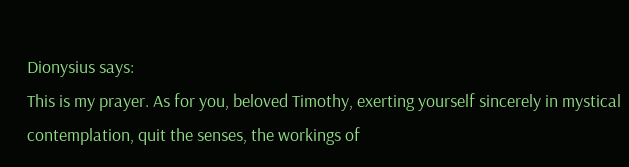Dionysius says:
This is my prayer. As for you, beloved Timothy, exerting yourself sincerely in mystical contemplation, quit the senses, the workings of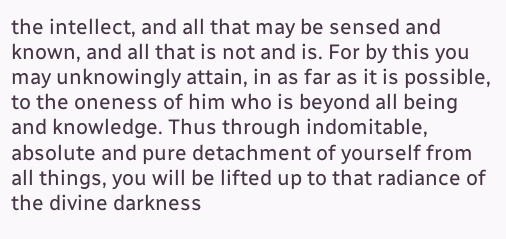the intellect, and all that may be sensed and known, and all that is not and is. For by this you may unknowingly attain, in as far as it is possible, to the oneness of him who is beyond all being and knowledge. Thus through indomitable, absolute and pure detachment of yourself from all things, you will be lifted up to that radiance of the divine darkness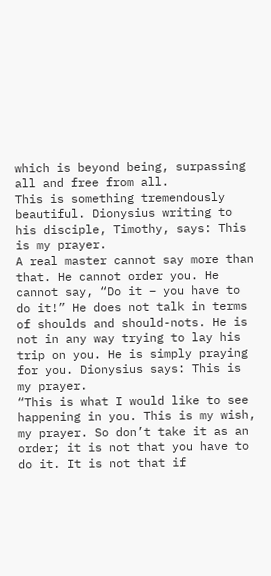which is beyond being, surpassing all and free from all.
This is something tremendously beautiful. Dionysius writing to his disciple, Timothy, says: This is my prayer.
A real master cannot say more than that. He cannot order you. He cannot say, “Do it – you have to do it!” He does not talk in terms of shoulds and should-nots. He is not in any way trying to lay his trip on you. He is simply praying for you. Dionysius says: This is my prayer.
“This is what I would like to see happening in you. This is my wish, my prayer. So don’t take it as an order; it is not that you have to do it. It is not that if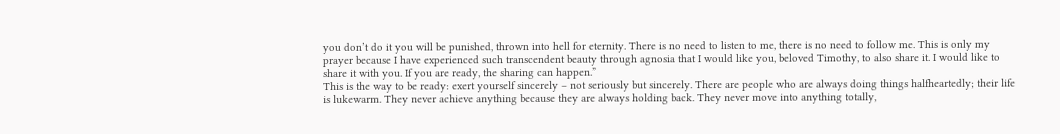you don’t do it you will be punished, thrown into hell for eternity. There is no need to listen to me, there is no need to follow me. This is only my prayer because I have experienced such transcendent beauty through agnosia that I would like you, beloved Timothy, to also share it. I would like to share it with you. If you are ready, the sharing can happen.”
This is the way to be ready: exert yourself sincerely – not seriously but sincerely. There are people who are always doing things halfheartedly; their life is lukewarm. They never achieve anything because they are always holding back. They never move into anything totally,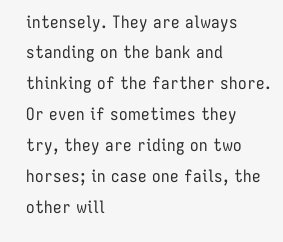intensely. They are always standing on the bank and thinking of the farther shore. Or even if sometimes they try, they are riding on two horses; in case one fails, the other will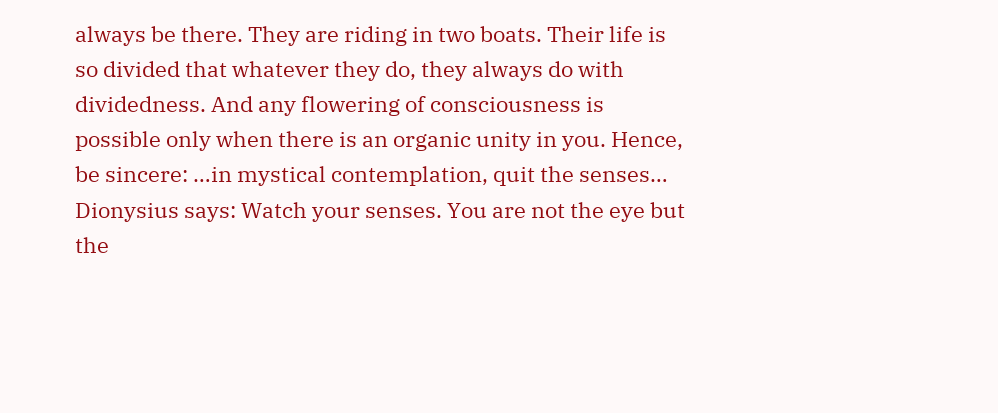always be there. They are riding in two boats. Their life is so divided that whatever they do, they always do with dividedness. And any flowering of consciousness is possible only when there is an organic unity in you. Hence, be sincere: …in mystical contemplation, quit the senses…
Dionysius says: Watch your senses. You are not the eye but the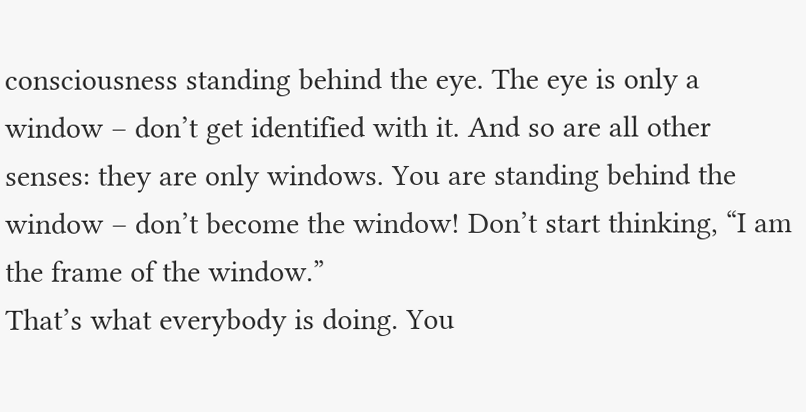consciousness standing behind the eye. The eye is only a window – don’t get identified with it. And so are all other senses: they are only windows. You are standing behind the window – don’t become the window! Don’t start thinking, “I am the frame of the window.”
That’s what everybody is doing. You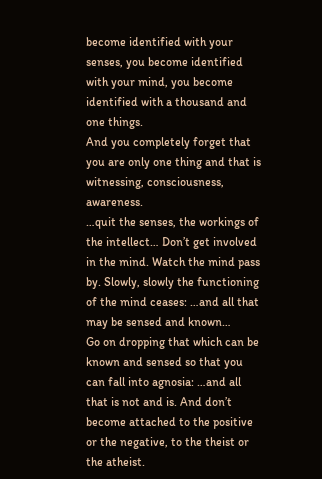become identified with your senses, you become identified with your mind, you become identified with a thousand and one things.
And you completely forget that you are only one thing and that is witnessing, consciousness, awareness.
…quit the senses, the workings of the intellect… Don’t get involved in the mind. Watch the mind pass by. Slowly, slowly the functioning of the mind ceases: …and all that may be sensed and known…
Go on dropping that which can be known and sensed so that you can fall into agnosia: …and all that is not and is. And don’t become attached to the positive or the negative, to the theist or the atheist.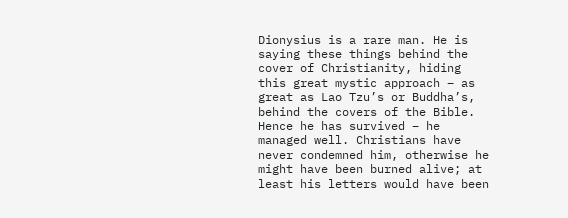Dionysius is a rare man. He is saying these things behind the cover of Christianity, hiding this great mystic approach – as great as Lao Tzu’s or Buddha’s, behind the covers of the Bible. Hence he has survived – he managed well. Christians have never condemned him, otherwise he might have been burned alive; at least his letters would have been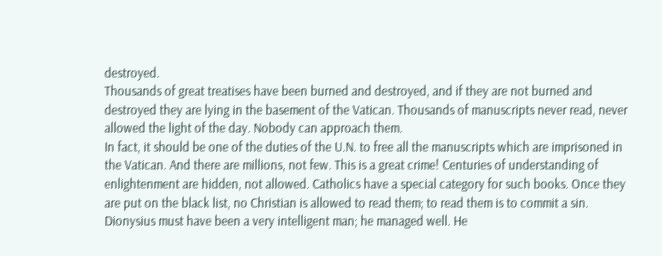destroyed.
Thousands of great treatises have been burned and destroyed, and if they are not burned and destroyed they are lying in the basement of the Vatican. Thousands of manuscripts never read, never allowed the light of the day. Nobody can approach them.
In fact, it should be one of the duties of the U.N. to free all the manuscripts which are imprisoned in the Vatican. And there are millions, not few. This is a great crime! Centuries of understanding of enlightenment are hidden, not allowed. Catholics have a special category for such books. Once they are put on the black list, no Christian is allowed to read them; to read them is to commit a sin.
Dionysius must have been a very intelligent man; he managed well. He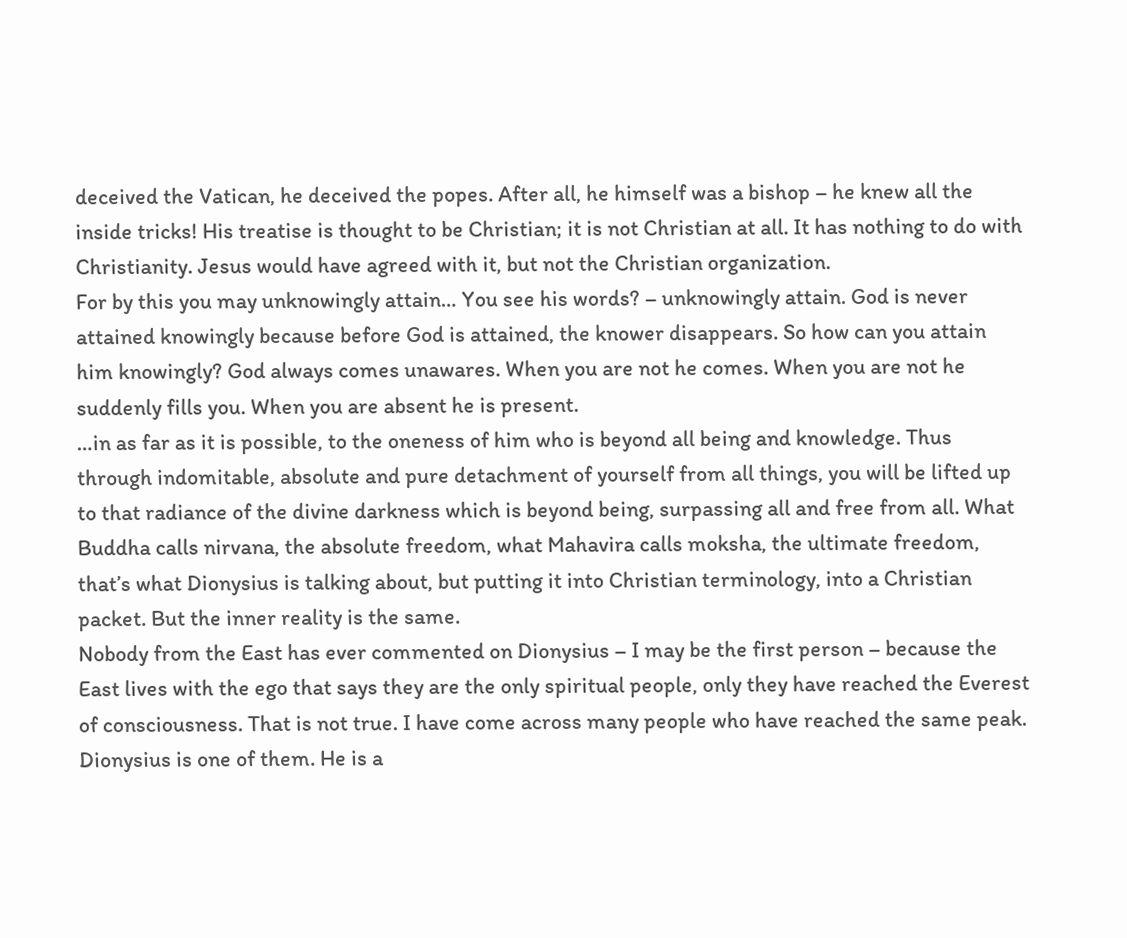deceived the Vatican, he deceived the popes. After all, he himself was a bishop – he knew all the inside tricks! His treatise is thought to be Christian; it is not Christian at all. It has nothing to do with Christianity. Jesus would have agreed with it, but not the Christian organization.
For by this you may unknowingly attain… You see his words? – unknowingly attain. God is never attained knowingly because before God is attained, the knower disappears. So how can you attain him knowingly? God always comes unawares. When you are not he comes. When you are not he suddenly fills you. When you are absent he is present.
…in as far as it is possible, to the oneness of him who is beyond all being and knowledge. Thus through indomitable, absolute and pure detachment of yourself from all things, you will be lifted up to that radiance of the divine darkness which is beyond being, surpassing all and free from all. What Buddha calls nirvana, the absolute freedom, what Mahavira calls moksha, the ultimate freedom, that’s what Dionysius is talking about, but putting it into Christian terminology, into a Christian packet. But the inner reality is the same.
Nobody from the East has ever commented on Dionysius – I may be the first person – because the East lives with the ego that says they are the only spiritual people, only they have reached the Everest of consciousness. That is not true. I have come across many people who have reached the same peak. Dionysius is one of them. He is a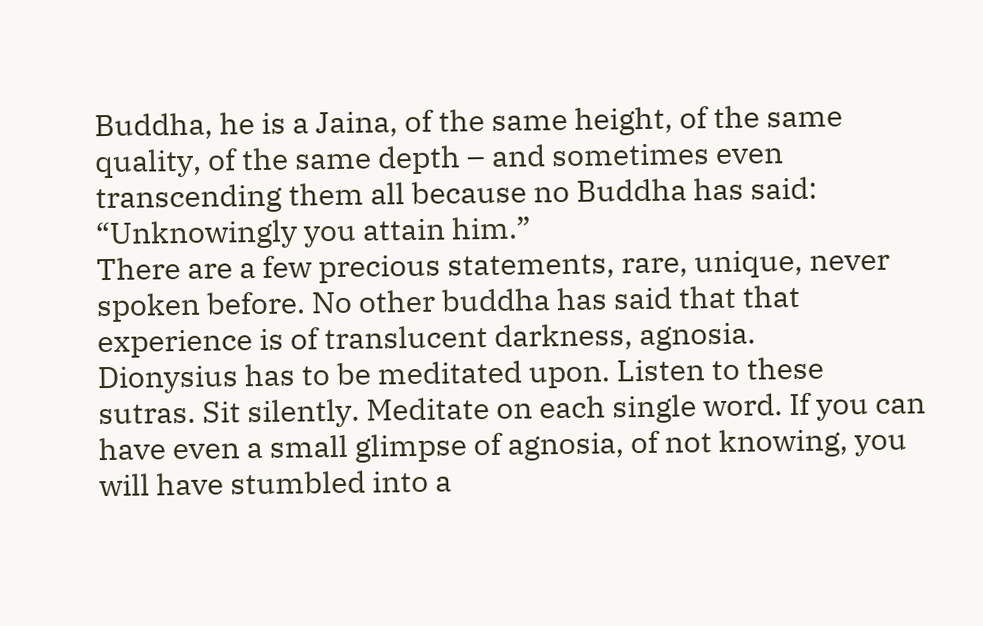Buddha, he is a Jaina, of the same height, of the same quality, of the same depth – and sometimes even transcending them all because no Buddha has said: “Unknowingly you attain him.”
There are a few precious statements, rare, unique, never spoken before. No other buddha has said that that experience is of translucent darkness, agnosia.
Dionysius has to be meditated upon. Listen to these sutras. Sit silently. Meditate on each single word. If you can have even a small glimpse of agnosia, of not knowing, you will have stumbled into a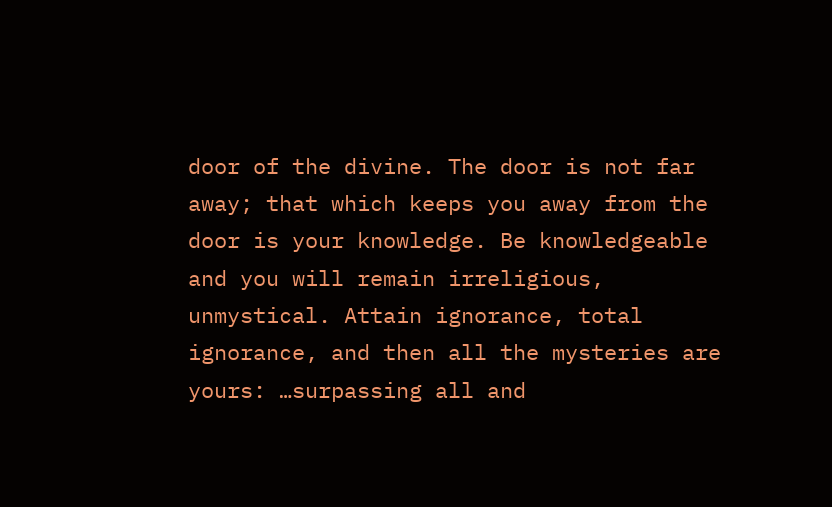door of the divine. The door is not far away; that which keeps you away from the door is your knowledge. Be knowledgeable and you will remain irreligious, unmystical. Attain ignorance, total ignorance, and then all the mysteries are yours: …surpassing all and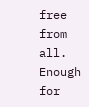free from all.
Enough for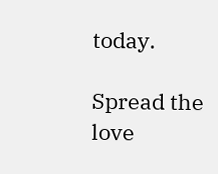today.

Spread the love